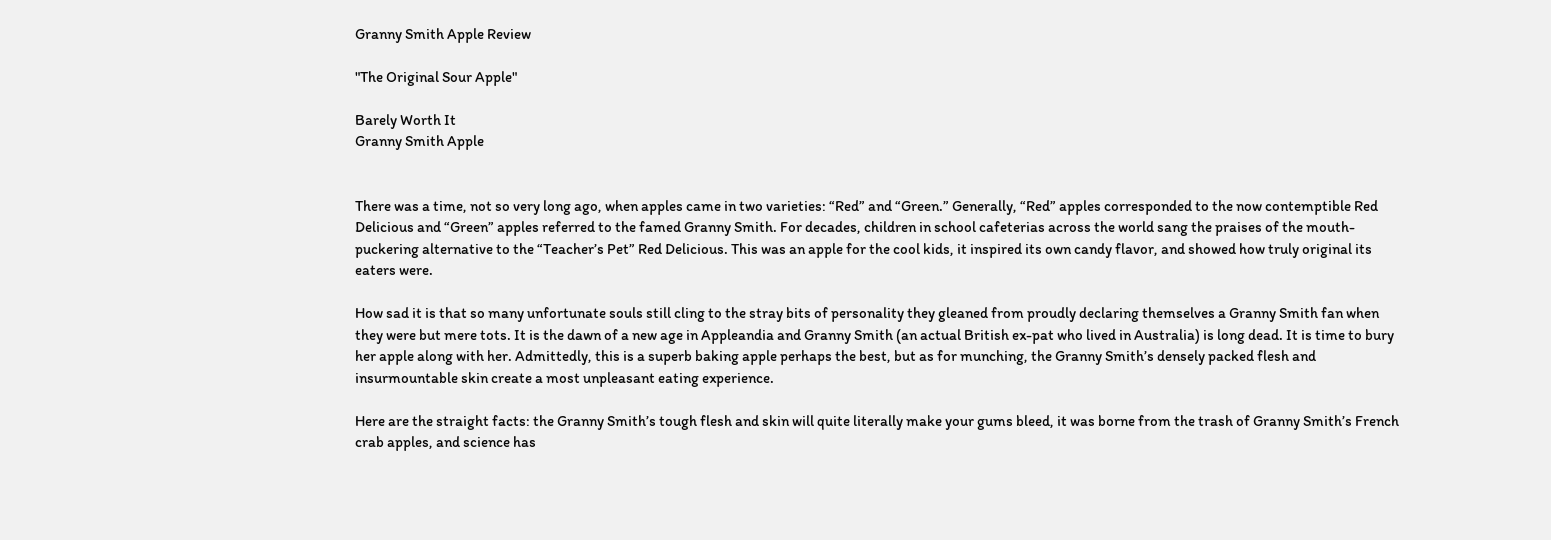Granny Smith Apple Review

"The Original Sour Apple"

Barely Worth It
Granny Smith Apple


There was a time, not so very long ago, when apples came in two varieties: “Red” and “Green.” Generally, “Red” apples corresponded to the now contemptible Red Delicious and “Green” apples referred to the famed Granny Smith. For decades, children in school cafeterias across the world sang the praises of the mouth-puckering alternative to the “Teacher’s Pet” Red Delicious. This was an apple for the cool kids, it inspired its own candy flavor, and showed how truly original its eaters were.

How sad it is that so many unfortunate souls still cling to the stray bits of personality they gleaned from proudly declaring themselves a Granny Smith fan when they were but mere tots. It is the dawn of a new age in Appleandia and Granny Smith (an actual British ex-pat who lived in Australia) is long dead. It is time to bury her apple along with her. Admittedly, this is a superb baking apple perhaps the best, but as for munching, the Granny Smith’s densely packed flesh and insurmountable skin create a most unpleasant eating experience.

Here are the straight facts: the Granny Smith’s tough flesh and skin will quite literally make your gums bleed, it was borne from the trash of Granny Smith’s French crab apples, and science has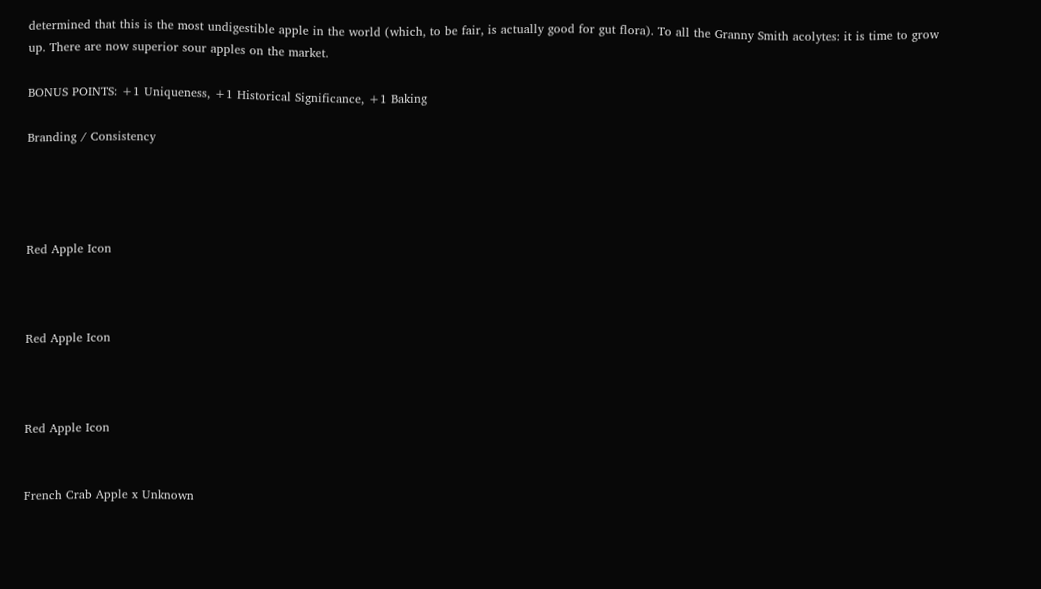determined that this is the most undigestible apple in the world (which, to be fair, is actually good for gut flora). To all the Granny Smith acolytes: it is time to grow up. There are now superior sour apples on the market.

BONUS POINTS: +1 Uniqueness, +1 Historical Significance, +1 Baking

Branding / Consistency




Red Apple Icon



Red Apple Icon



Red Apple Icon


French Crab Apple x Unknown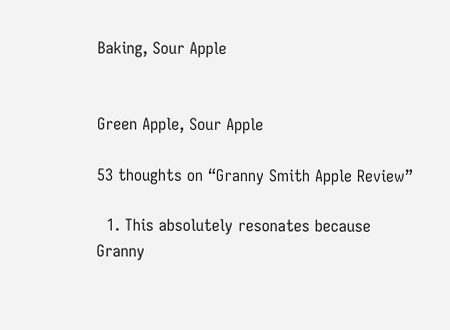Baking, Sour Apple


Green Apple, Sour Apple

53 thoughts on “Granny Smith Apple Review”

  1. This absolutely resonates because Granny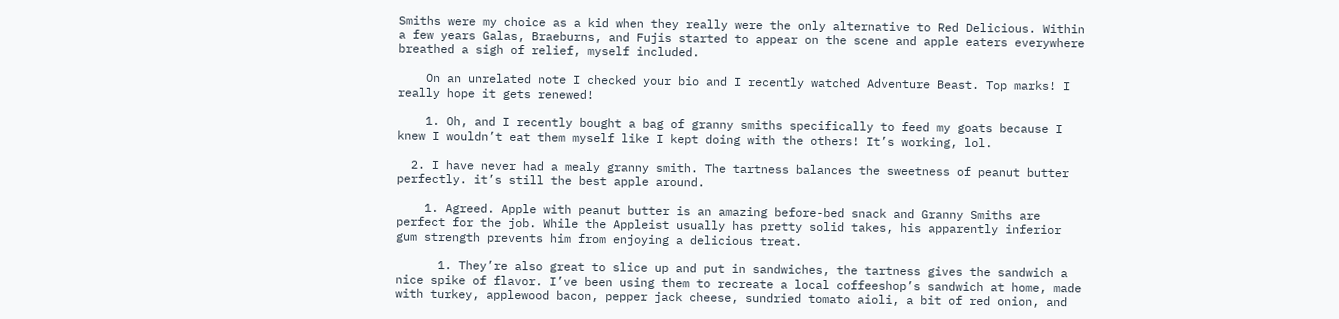Smiths were my choice as a kid when they really were the only alternative to Red Delicious. Within a few years Galas, Braeburns, and Fujis started to appear on the scene and apple eaters everywhere breathed a sigh of relief, myself included.

    On an unrelated note I checked your bio and I recently watched Adventure Beast. Top marks! I really hope it gets renewed!

    1. Oh, and I recently bought a bag of granny smiths specifically to feed my goats because I knew I wouldn’t eat them myself like I kept doing with the others! It’s working, lol.

  2. I have never had a mealy granny smith. The tartness balances the sweetness of peanut butter perfectly. it’s still the best apple around.

    1. Agreed. Apple with peanut butter is an amazing before-bed snack and Granny Smiths are perfect for the job. While the Appleist usually has pretty solid takes, his apparently inferior gum strength prevents him from enjoying a delicious treat.

      1. They’re also great to slice up and put in sandwiches, the tartness gives the sandwich a nice spike of flavor. I’ve been using them to recreate a local coffeeshop’s sandwich at home, made with turkey, applewood bacon, pepper jack cheese, sundried tomato aioli, a bit of red onion, and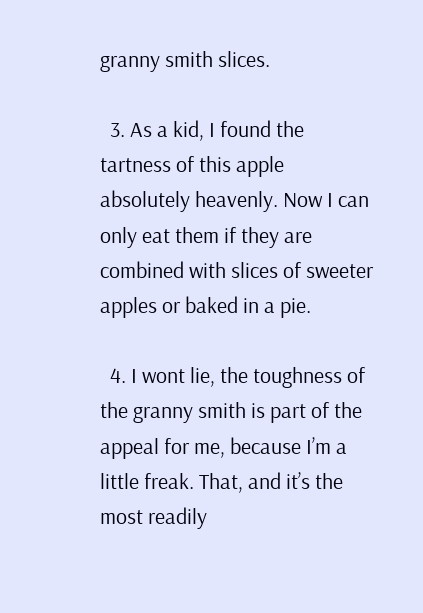granny smith slices.

  3. As a kid, I found the tartness of this apple absolutely heavenly. Now I can only eat them if they are combined with slices of sweeter apples or baked in a pie.

  4. I wont lie, the toughness of the granny smith is part of the appeal for me, because I’m a little freak. That, and it’s the most readily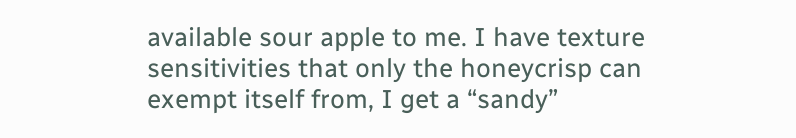available sour apple to me. I have texture sensitivities that only the honeycrisp can exempt itself from, I get a “sandy”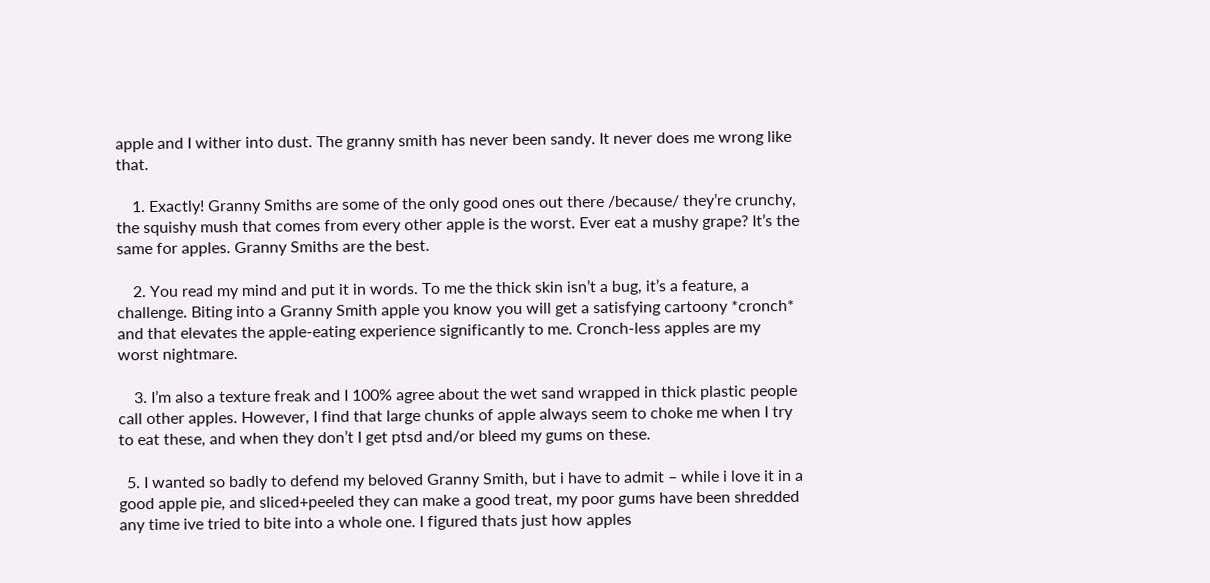apple and I wither into dust. The granny smith has never been sandy. It never does me wrong like that.

    1. Exactly! Granny Smiths are some of the only good ones out there /because/ they’re crunchy, the squishy mush that comes from every other apple is the worst. Ever eat a mushy grape? It’s the same for apples. Granny Smiths are the best.

    2. You read my mind and put it in words. To me the thick skin isn’t a bug, it’s a feature, a challenge. Biting into a Granny Smith apple you know you will get a satisfying cartoony *cronch* and that elevates the apple-eating experience significantly to me. Cronch-less apples are my worst nightmare.

    3. I’m also a texture freak and I 100% agree about the wet sand wrapped in thick plastic people call other apples. However, I find that large chunks of apple always seem to choke me when I try to eat these, and when they don’t I get ptsd and/or bleed my gums on these.

  5. I wanted so badly to defend my beloved Granny Smith, but i have to admit – while i love it in a good apple pie, and sliced+peeled they can make a good treat, my poor gums have been shredded any time ive tried to bite into a whole one. I figured thats just how apples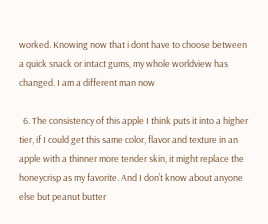worked. Knowing now that i dont have to choose between a quick snack or intact gums, my whole worldview has changed. I am a different man now

  6. The consistency of this apple I think puts it into a higher tier, if I could get this same color, flavor and texture in an apple with a thinner more tender skin, it might replace the honeycrisp as my favorite. And I don’t know about anyone else but peanut butter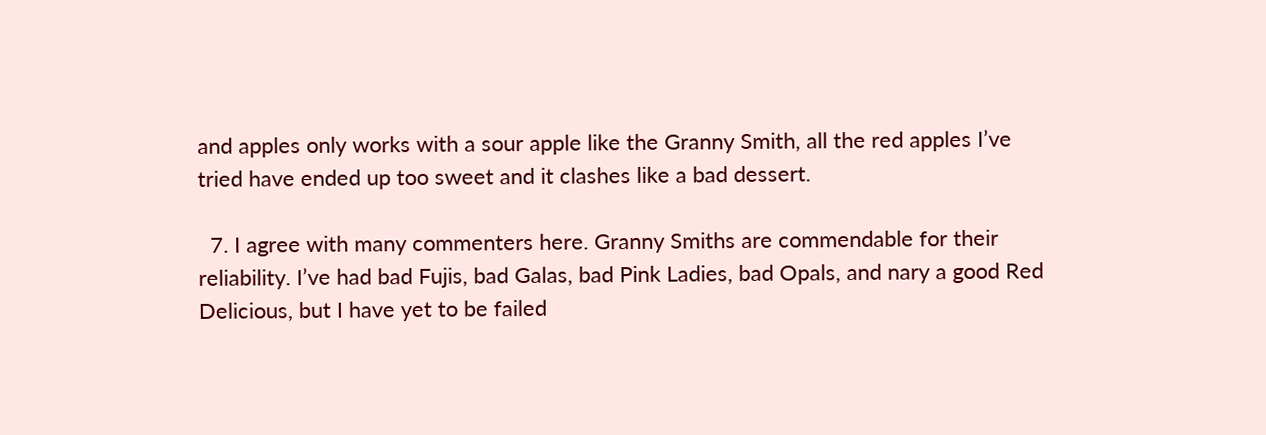and apples only works with a sour apple like the Granny Smith, all the red apples I’ve tried have ended up too sweet and it clashes like a bad dessert.

  7. I agree with many commenters here. Granny Smiths are commendable for their reliability. I’ve had bad Fujis, bad Galas, bad Pink Ladies, bad Opals, and nary a good Red Delicious, but I have yet to be failed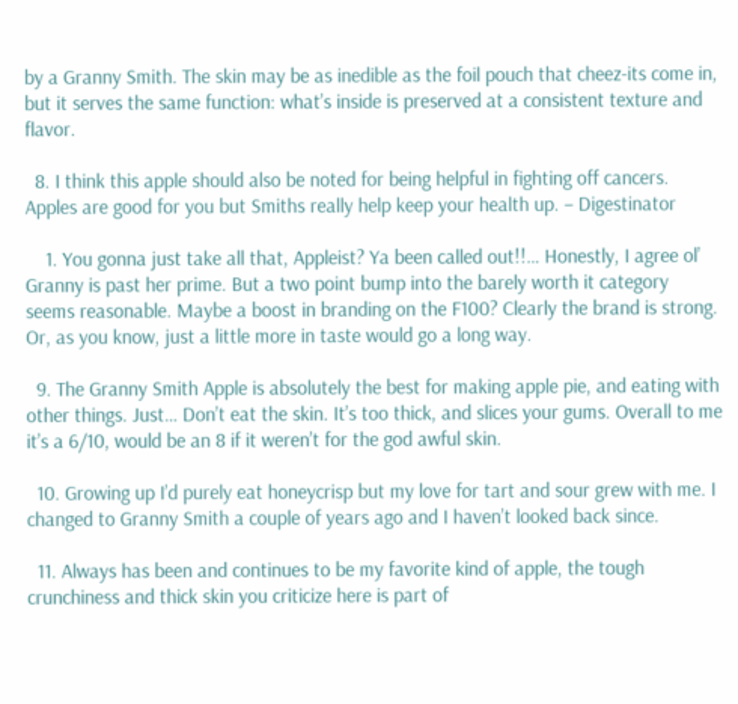by a Granny Smith. The skin may be as inedible as the foil pouch that cheez-its come in, but it serves the same function: what’s inside is preserved at a consistent texture and flavor.

  8. I think this apple should also be noted for being helpful in fighting off cancers. Apples are good for you but Smiths really help keep your health up. – Digestinator

    1. You gonna just take all that, Appleist? Ya been called out!!… Honestly, I agree ol’ Granny is past her prime. But a two point bump into the barely worth it category seems reasonable. Maybe a boost in branding on the F100? Clearly the brand is strong. Or, as you know, just a little more in taste would go a long way.

  9. The Granny Smith Apple is absolutely the best for making apple pie, and eating with other things. Just… Don’t eat the skin. It’s too thick, and slices your gums. Overall to me it’s a 6/10, would be an 8 if it weren’t for the god awful skin.

  10. Growing up I’d purely eat honeycrisp but my love for tart and sour grew with me. I changed to Granny Smith a couple of years ago and I haven’t looked back since.

  11. Always has been and continues to be my favorite kind of apple, the tough crunchiness and thick skin you criticize here is part of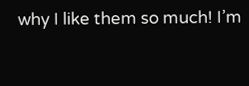why I like them so much! I’m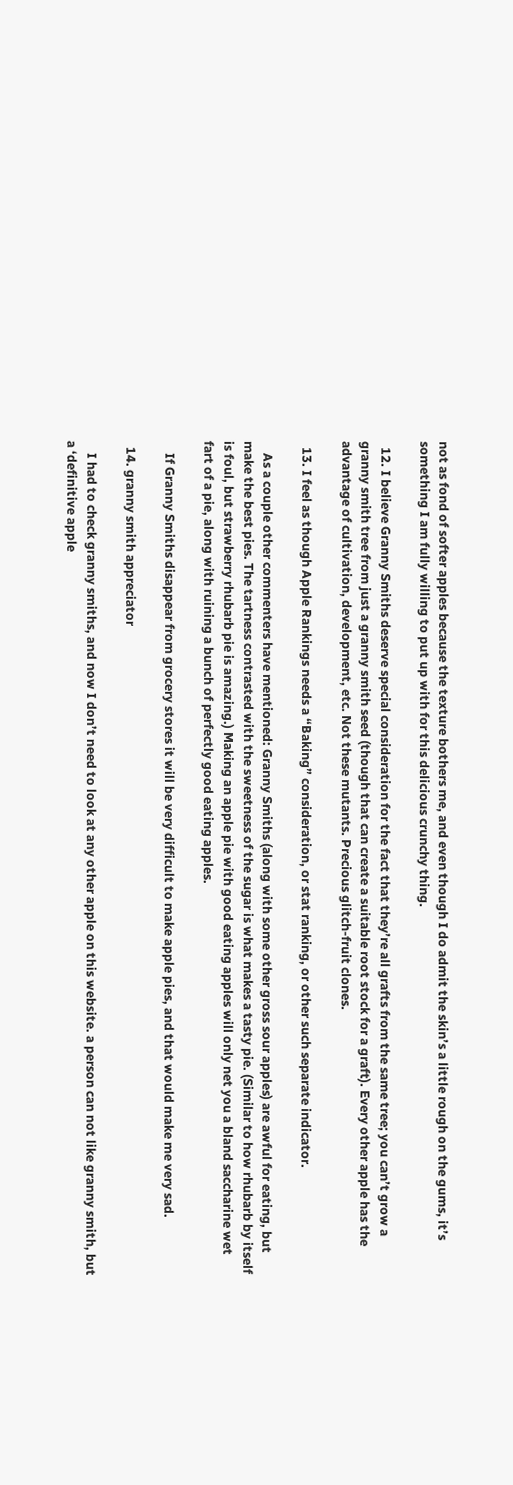not as fond of softer apples because the texture bothers me, and even though I do admit the skin’s a little rough on the gums, it’s something I am fully willing to put up with for this delicious crunchy thing.

  12. I believe Granny Smiths deserve special consideration for the fact that they’re all grafts from the same tree; you can’t grow a granny smith tree from just a granny smith seed (though that can create a suitable root stock for a graft). Every other apple has the advantage of cultivation, development, etc. Not these mutants. Precious glitch-fruit clones.

  13. I feel as though Apple Rankings needs a “Baking” consideration, or stat ranking, or other such separate indicator.

    As a couple other commenters have mentioned: Granny Smiths (along with some other gross sour apples) are awful for eating, but make the best pies. The tartness contrasted with the sweetness of the sugar is what makes a tasty pie. (Similar to how rhubarb by itself is foul, but strawberry rhubarb pie is amazing.) Making an apple pie with good eating apples will only net you a bland saccharine wet fart of a pie, along with ruining a bunch of perfectly good eating apples.

    If Granny Smiths disappear from grocery stores it will be very difficult to make apple pies, and that would make me very sad.

  14. granny smith appreciator

    I had to check granny smiths, and now I don’t need to look at any other apple on this website. a person can not like granny smith, but a ‘definitive apple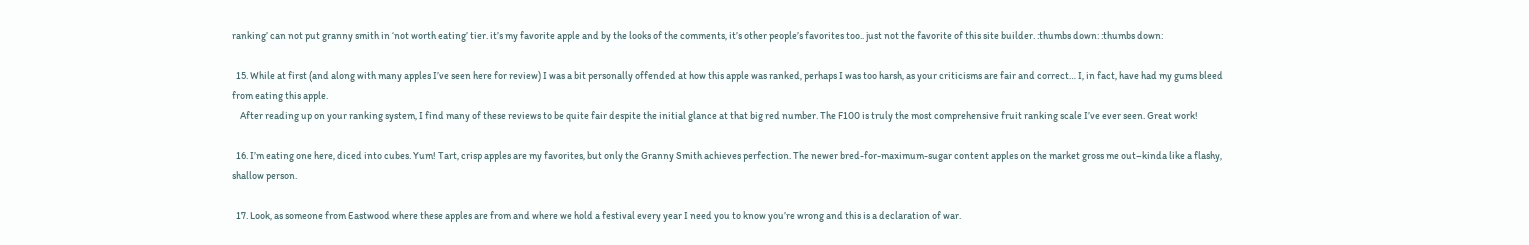ranking’ can not put granny smith in ‘not worth eating’ tier. it’s my favorite apple and by the looks of the comments, it’s other people’s favorites too.. just not the favorite of this site builder. :thumbs down: :thumbs down:

  15. While at first (and along with many apples I’ve seen here for review) I was a bit personally offended at how this apple was ranked, perhaps I was too harsh, as your criticisms are fair and correct… I, in fact, have had my gums bleed from eating this apple.
    After reading up on your ranking system, I find many of these reviews to be quite fair despite the initial glance at that big red number. The F100 is truly the most comprehensive fruit ranking scale I’ve ever seen. Great work!

  16. I’m eating one here, diced into cubes. Yum! Tart, crisp apples are my favorites, but only the Granny Smith achieves perfection. The newer bred-for-maximum-sugar content apples on the market gross me out–kinda like a flashy, shallow person.

  17. Look, as someone from Eastwood where these apples are from and where we hold a festival every year I need you to know you’re wrong and this is a declaration of war.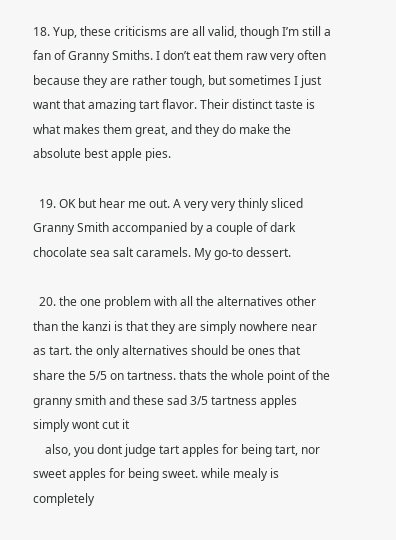18. Yup, these criticisms are all valid, though I’m still a fan of Granny Smiths. I don’t eat them raw very often because they are rather tough, but sometimes I just want that amazing tart flavor. Their distinct taste is what makes them great, and they do make the absolute best apple pies.

  19. OK but hear me out. A very very thinly sliced Granny Smith accompanied by a couple of dark chocolate sea salt caramels. My go-to dessert.

  20. the one problem with all the alternatives other than the kanzi is that they are simply nowhere near as tart. the only alternatives should be ones that share the 5/5 on tartness. thats the whole point of the granny smith and these sad 3/5 tartness apples simply wont cut it
    also, you dont judge tart apples for being tart, nor sweet apples for being sweet. while mealy is completely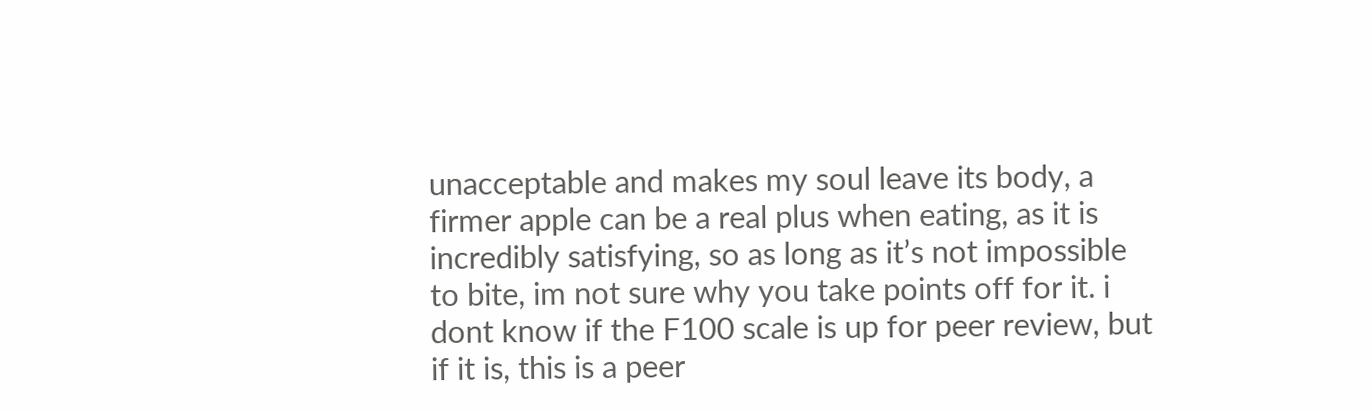unacceptable and makes my soul leave its body, a firmer apple can be a real plus when eating, as it is incredibly satisfying, so as long as it’s not impossible to bite, im not sure why you take points off for it. i dont know if the F100 scale is up for peer review, but if it is, this is a peer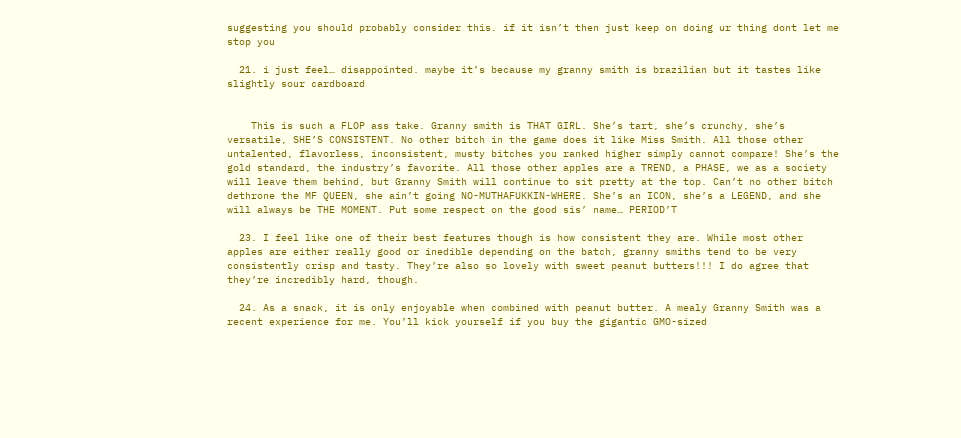suggesting you should probably consider this. if it isn’t then just keep on doing ur thing dont let me stop you

  21. i just feel… disappointed. maybe it’s because my granny smith is brazilian but it tastes like slightly sour cardboard


    This is such a FLOP ass take. Granny smith is THAT GIRL. She’s tart, she’s crunchy, she’s versatile, SHE’S CONSISTENT. No other bitch in the game does it like Miss Smith. All those other untalented, flavorless, inconsistent, musty bitches you ranked higher simply cannot compare! She’s the gold standard, the industry’s favorite. All those other apples are a TREND, a PHASE, we as a society will leave them behind, but Granny Smith will continue to sit pretty at the top. Can’t no other bitch dethrone the MF QUEEN, she ain’t going NO-MUTHAFUKKIN-WHERE. She’s an ICON, she’s a LEGEND, and she will always be THE MOMENT. Put some respect on the good sis’ name… PERIOD’T

  23. I feel like one of their best features though is how consistent they are. While most other apples are either really good or inedible depending on the batch, granny smiths tend to be very consistently crisp and tasty. They’re also so lovely with sweet peanut butters!!! I do agree that they’re incredibly hard, though.

  24. As a snack, it is only enjoyable when combined with peanut butter. A mealy Granny Smith was a recent experience for me. You’ll kick yourself if you buy the gigantic GMO-sized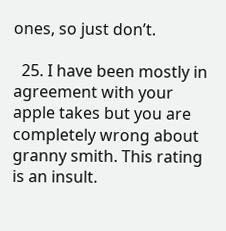ones, so just don’t.

  25. I have been mostly in agreement with your apple takes but you are completely wrong about granny smith. This rating is an insult.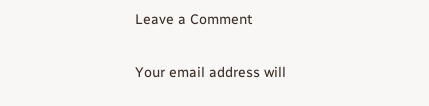Leave a Comment

Your email address will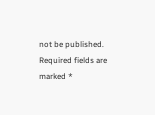not be published. Required fields are marked *